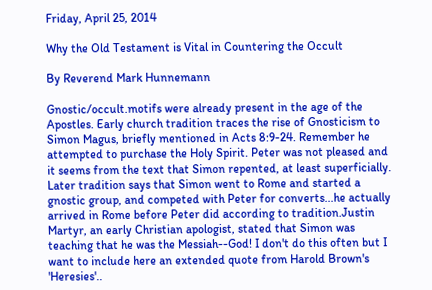Friday, April 25, 2014

Why the Old Testament is Vital in Countering the Occult

By Reverend Mark Hunnemann

Gnostic/occult.motifs were already present in the age of the Apostles. Early church tradition traces the rise of Gnosticism to Simon Magus, briefly mentioned in Acts 8:9-24. Remember he attempted to purchase the Holy Spirit. Peter was not pleased and it seems from the text that Simon repented, at least superficially. Later tradition says that Simon went to Rome and started a gnostic group, and competed with Peter for converts...he actually arrived in Rome before Peter did according to tradition.Justin Martyr, an early Christian apologist, stated that Simon was teaching that he was the Messiah--God! I don't do this often but I want to include here an extended quote from Harold Brown's 'Heresies'..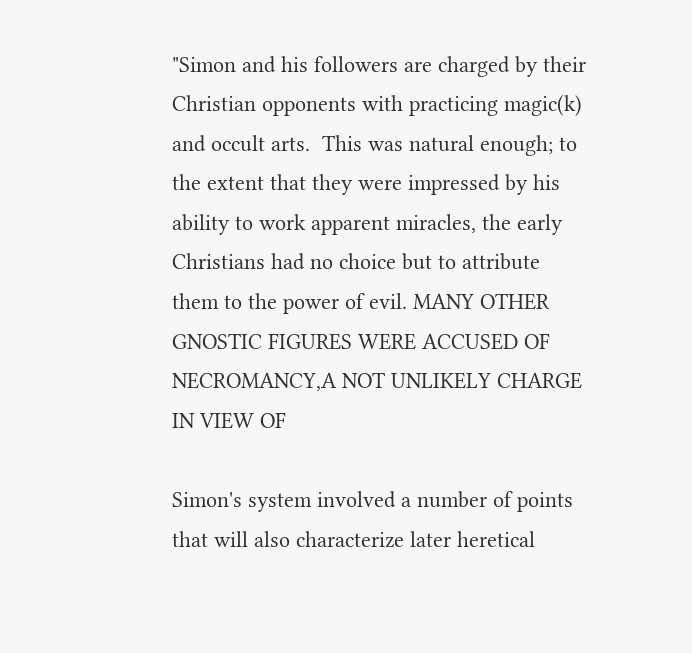"Simon and his followers are charged by their Christian opponents with practicing magic(k) and occult arts.  This was natural enough; to the extent that they were impressed by his ability to work apparent miracles, the early Christians had no choice but to attribute them to the power of evil. MANY OTHER GNOSTIC FIGURES WERE ACCUSED OF NECROMANCY,A NOT UNLIKELY CHARGE IN VIEW OF

Simon's system involved a number of points that will also characterize later heretical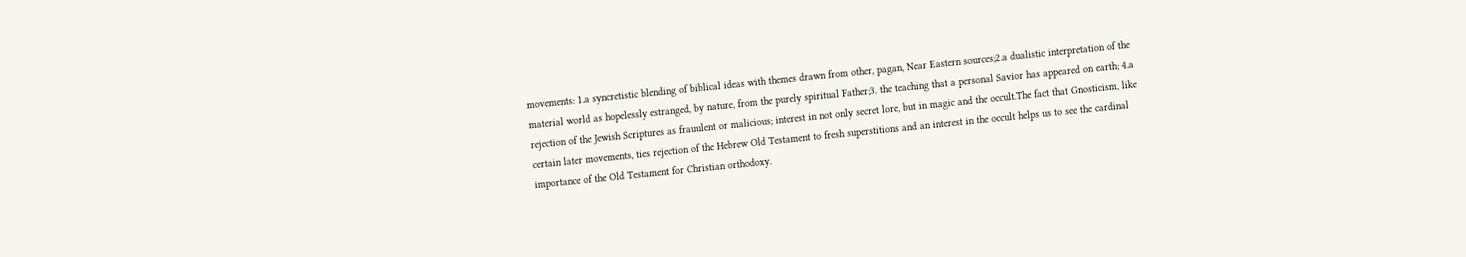movements: 1.a syncretistic blending of biblical ideas with themes drawn from other, pagan, Near Eastern sources;2.a dualistic interpretation of the material world as hopelessly estranged, by nature, from the purely spiritual Father;3. the teaching that a personal Savior has appeared on earth; 4.a rejection of the Jewish Scriptures as frauulent or malicious; interest in not only secret lore, but in magic and the occult.The fact that Gnosticism, like certain later movements, ties rejection of the Hebrew Old Testament to fresh superstitions and an interest in the occult helps us to see the cardinal importance of the Old Testament for Christian orthodoxy.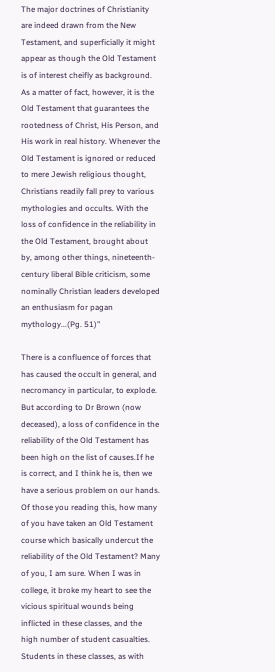The major doctrines of Christianity are indeed drawn from the New Testament, and superficially it might appear as though the Old Testament is of interest cheifly as background. As a matter of fact, however, it is the Old Testament that guarantees the rootedness of Christ, His Person, and His work in real history. Whenever the Old Testament is ignored or reduced to mere Jewish religious thought, Christians readily fall prey to various mythologies and occults. With the loss of confidence in the reliability in the Old Testament, brought about by, among other things, nineteenth-century liberal Bible criticism, some nominally Christian leaders developed an enthusiasm for pagan mythology...(Pg. 51)"

There is a confluence of forces that has caused the occult in general, and necromancy in particular, to explode. But according to Dr Brown (now deceased), a loss of confidence in the reliability of the Old Testament has been high on the list of causes.If he is correct, and I think he is, then we have a serious problem on our hands. Of those you reading this, how many of you have taken an Old Testament course which basically undercut the reliability of the Old Testament? Many of you, I am sure. When I was in college, it broke my heart to see the vicious spiritual wounds being inflicted in these classes, and the high number of student casualties. Students in these classes, as with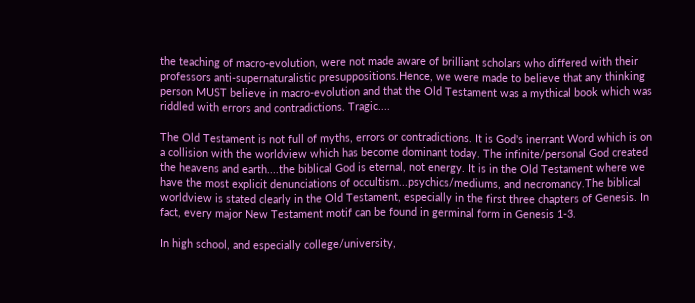the teaching of macro-evolution, were not made aware of brilliant scholars who differed with their professors anti-supernaturalistic presuppositions.Hence, we were made to believe that any thinking person MUST believe in macro-evolution and that the Old Testament was a mythical book which was riddled with errors and contradictions. Tragic....

The Old Testament is not full of myths, errors or contradictions. It is God's inerrant Word which is on a collision with the worldview which has become dominant today. The infinite/personal God created the heavens and earth....the biblical God is eternal, not energy. It is in the Old Testament where we have the most explicit denunciations of occultism...psychics/mediums, and necromancy.The biblical worldview is stated clearly in the Old Testament, especially in the first three chapters of Genesis. In fact, every major New Testament motif can be found in germinal form in Genesis 1-3.

In high school, and especially college/university,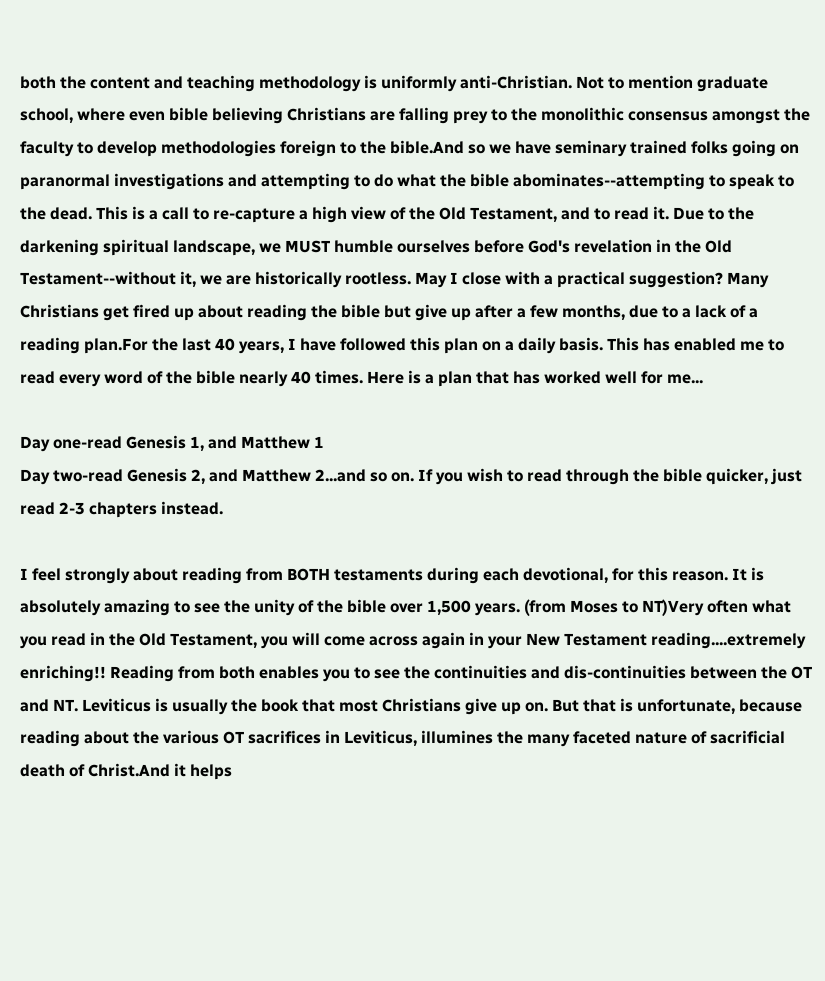both the content and teaching methodology is uniformly anti-Christian. Not to mention graduate school, where even bible believing Christians are falling prey to the monolithic consensus amongst the faculty to develop methodologies foreign to the bible.And so we have seminary trained folks going on paranormal investigations and attempting to do what the bible abominates--attempting to speak to the dead. This is a call to re-capture a high view of the Old Testament, and to read it. Due to the darkening spiritual landscape, we MUST humble ourselves before God's revelation in the Old Testament--without it, we are historically rootless. May I close with a practical suggestion? Many Christians get fired up about reading the bible but give up after a few months, due to a lack of a reading plan.For the last 40 years, I have followed this plan on a daily basis. This has enabled me to read every word of the bible nearly 40 times. Here is a plan that has worked well for me...

Day one-read Genesis 1, and Matthew 1
Day two-read Genesis 2, and Matthew 2...and so on. If you wish to read through the bible quicker, just read 2-3 chapters instead.

I feel strongly about reading from BOTH testaments during each devotional, for this reason. It is absolutely amazing to see the unity of the bible over 1,500 years. (from Moses to NT)Very often what you read in the Old Testament, you will come across again in your New Testament reading....extremely enriching!! Reading from both enables you to see the continuities and dis-continuities between the OT and NT. Leviticus is usually the book that most Christians give up on. But that is unfortunate, because reading about the various OT sacrifices in Leviticus, illumines the many faceted nature of sacrificial death of Christ.And it helps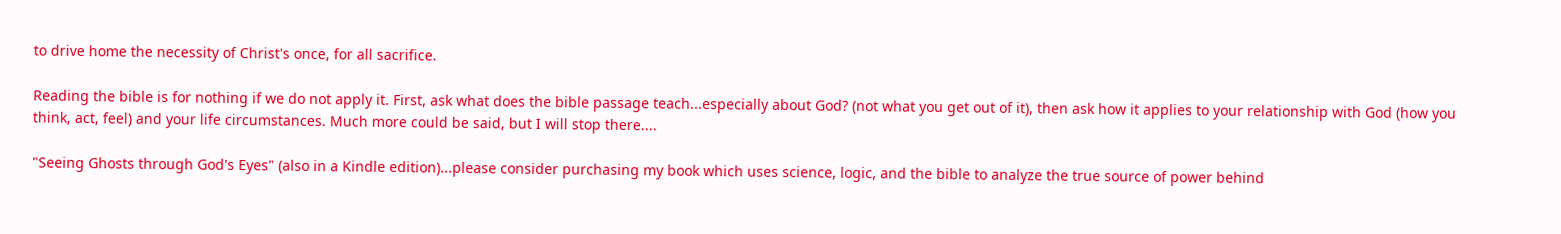to drive home the necessity of Christ's once, for all sacrifice.

Reading the bible is for nothing if we do not apply it. First, ask what does the bible passage teach...especially about God? (not what you get out of it), then ask how it applies to your relationship with God (how you think, act, feel) and your life circumstances. Much more could be said, but I will stop there....

"Seeing Ghosts through God's Eyes" (also in a Kindle edition)...please consider purchasing my book which uses science, logic, and the bible to analyze the true source of power behind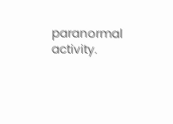paranormal activity.